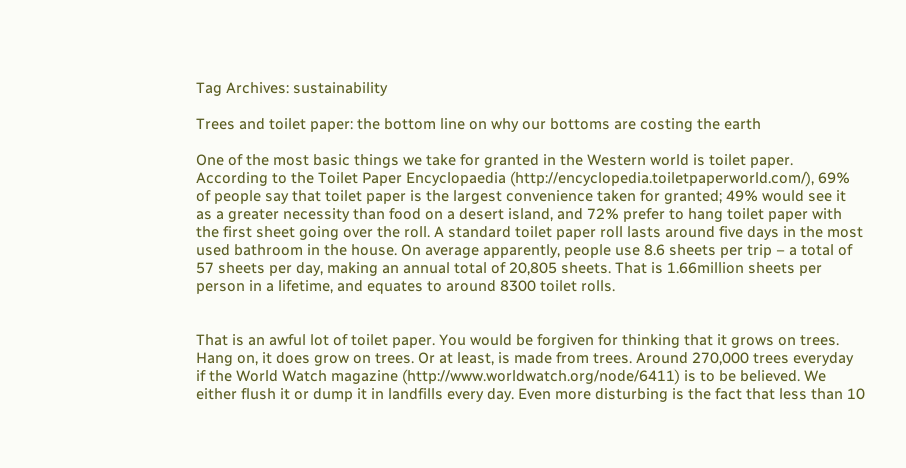Tag Archives: sustainability

Trees and toilet paper: the bottom line on why our bottoms are costing the earth

One of the most basic things we take for granted in the Western world is toilet paper. According to the Toilet Paper Encyclopaedia (http://encyclopedia.toiletpaperworld.com/), 69% of people say that toilet paper is the largest convenience taken for granted; 49% would see it as a greater necessity than food on a desert island, and 72% prefer to hang toilet paper with the first sheet going over the roll. A standard toilet paper roll lasts around five days in the most used bathroom in the house. On average apparently, people use 8.6 sheets per trip – a total of 57 sheets per day, making an annual total of 20,805 sheets. That is 1.66million sheets per person in a lifetime, and equates to around 8300 toilet rolls.


That is an awful lot of toilet paper. You would be forgiven for thinking that it grows on trees. Hang on, it does grow on trees. Or at least, is made from trees. Around 270,000 trees everyday if the World Watch magazine (http://www.worldwatch.org/node/6411) is to be believed. We either flush it or dump it in landfills every day. Even more disturbing is the fact that less than 10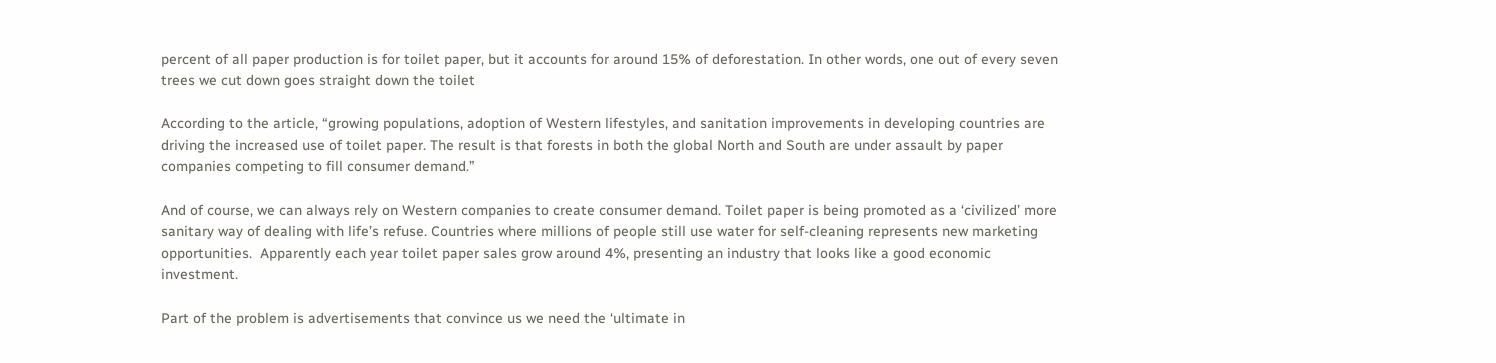percent of all paper production is for toilet paper, but it accounts for around 15% of deforestation. In other words, one out of every seven trees we cut down goes straight down the toilet

According to the article, “growing populations, adoption of Western lifestyles, and sanitation improvements in developing countries are driving the increased use of toilet paper. The result is that forests in both the global North and South are under assault by paper companies competing to fill consumer demand.”

And of course, we can always rely on Western companies to create consumer demand. Toilet paper is being promoted as a ‘civilized’ more sanitary way of dealing with life’s refuse. Countries where millions of people still use water for self-cleaning represents new marketing opportunities.  Apparently each year toilet paper sales grow around 4%, presenting an industry that looks like a good economic investment.

Part of the problem is advertisements that convince us we need the ‘ultimate in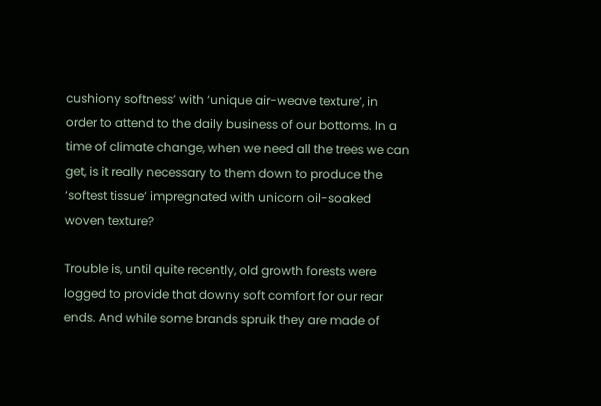cushiony softness’ with ‘unique air-weave texture’, in order to attend to the daily business of our bottoms. In a time of climate change, when we need all the trees we can get, is it really necessary to them down to produce the ‘softest tissue’ impregnated with unicorn oil-soaked woven texture?

Trouble is, until quite recently, old growth forests were logged to provide that downy soft comfort for our rear ends. And while some brands spruik they are made of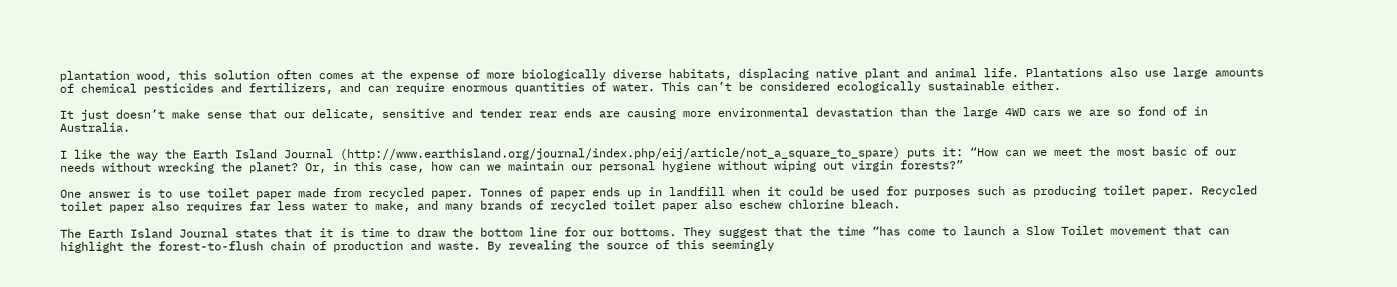plantation wood, this solution often comes at the expense of more biologically diverse habitats, displacing native plant and animal life. Plantations also use large amounts of chemical pesticides and fertilizers, and can require enormous quantities of water. This can’t be considered ecologically sustainable either.

It just doesn’t make sense that our delicate, sensitive and tender rear ends are causing more environmental devastation than the large 4WD cars we are so fond of in Australia.

I like the way the Earth Island Journal (http://www.earthisland.org/journal/index.php/eij/article/not_a_square_to_spare) puts it: “How can we meet the most basic of our needs without wrecking the planet? Or, in this case, how can we maintain our personal hygiene without wiping out virgin forests?”

One answer is to use toilet paper made from recycled paper. Tonnes of paper ends up in landfill when it could be used for purposes such as producing toilet paper. Recycled toilet paper also requires far less water to make, and many brands of recycled toilet paper also eschew chlorine bleach.

The Earth Island Journal states that it is time to draw the bottom line for our bottoms. They suggest that the time “has come to launch a Slow Toilet movement that can highlight the forest-to-flush chain of production and waste. By revealing the source of this seemingly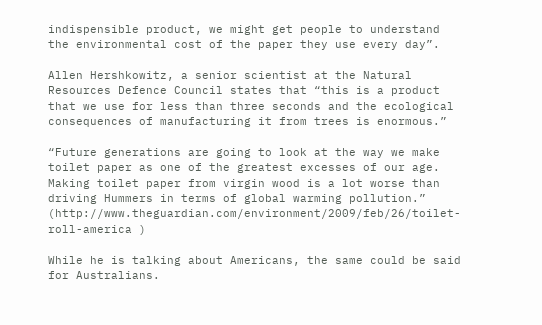indispensible product, we might get people to understand the environmental cost of the paper they use every day”.

Allen Hershkowitz, a senior scientist at the Natural Resources Defence Council states that “this is a product that we use for less than three seconds and the ecological consequences of manufacturing it from trees is enormous.”

“Future generations are going to look at the way we make toilet paper as one of the greatest excesses of our age. Making toilet paper from virgin wood is a lot worse than driving Hummers in terms of global warming pollution.” (http://www.theguardian.com/environment/2009/feb/26/toilet-roll-america )

While he is talking about Americans, the same could be said for Australians.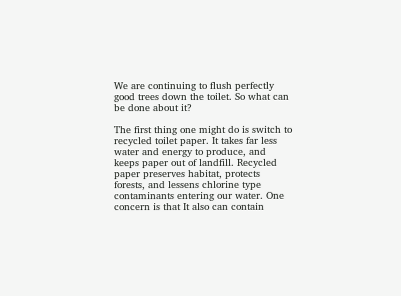We are continuing to flush perfectly good trees down the toilet. So what can be done about it?

The first thing one might do is switch to recycled toilet paper. It takes far less water and energy to produce, and keeps paper out of landfill. Recycled paper preserves habitat, protects forests, and lessens chlorine type contaminants entering our water. One concern is that It also can contain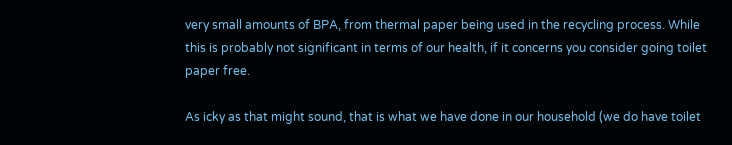very small amounts of BPA, from thermal paper being used in the recycling process. While this is probably not significant in terms of our health, if it concerns you consider going toilet paper free.

As icky as that might sound, that is what we have done in our household (we do have toilet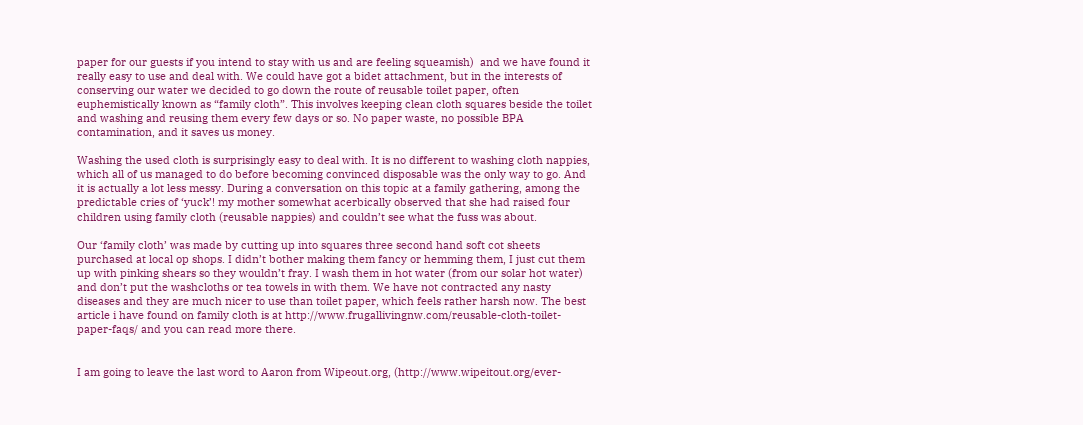paper for our guests if you intend to stay with us and are feeling squeamish)  and we have found it really easy to use and deal with. We could have got a bidet attachment, but in the interests of conserving our water we decided to go down the route of reusable toilet paper, often euphemistically known as “family cloth”. This involves keeping clean cloth squares beside the toilet and washing and reusing them every few days or so. No paper waste, no possible BPA contamination, and it saves us money.

Washing the used cloth is surprisingly easy to deal with. It is no different to washing cloth nappies, which all of us managed to do before becoming convinced disposable was the only way to go. And it is actually a lot less messy. During a conversation on this topic at a family gathering, among the predictable cries of ‘yuck’! my mother somewhat acerbically observed that she had raised four children using family cloth (reusable nappies) and couldn’t see what the fuss was about.

Our ‘family cloth’ was made by cutting up into squares three second hand soft cot sheets purchased at local op shops. I didn’t bother making them fancy or hemming them, I just cut them up with pinking shears so they wouldn’t fray. I wash them in hot water (from our solar hot water) and don’t put the washcloths or tea towels in with them. We have not contracted any nasty diseases and they are much nicer to use than toilet paper, which feels rather harsh now. The best article i have found on family cloth is at http://www.frugallivingnw.com/reusable-cloth-toilet-paper-faqs/ and you can read more there.


I am going to leave the last word to Aaron from Wipeout.org, (http://www.wipeitout.org/ever-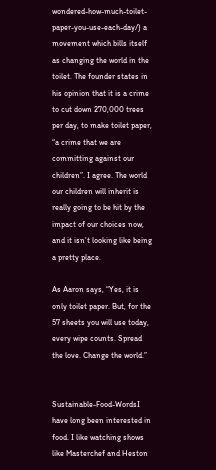wondered-how-much-toilet-paper-you-use-each-day/) a movement which bills itself as changing the world in the toilet. The founder states in his opinion that it is a crime to cut down 270,000 trees per day, to make toilet paper, “a crime that we are committing against our children”. I agree. The world our children will inherit is really going to be hit by the impact of our choices now, and it isn’t looking like being a pretty place.

As Aaron says, “Yes, it is only toilet paper. But, for the 57 sheets you will use today, every wipe counts. Spread the love. Change the world.”


Sustainable-Food-WordsI have long been interested in food. I like watching shows like Masterchef and Heston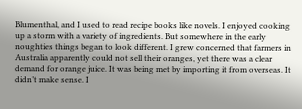Blumenthal, and I used to read recipe books like novels. I enjoyed cooking up a storm with a variety of ingredients. But somewhere in the early noughties things began to look different. I grew concerned that farmers in Australia apparently could not sell their oranges, yet there was a clear demand for orange juice. It was being met by importing it from overseas. It didn’t make sense. I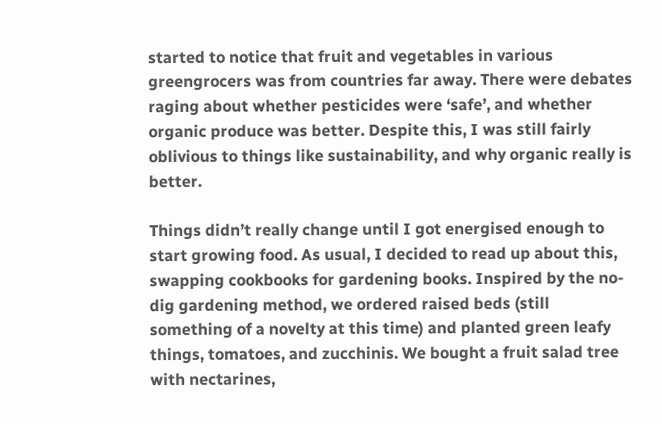started to notice that fruit and vegetables in various greengrocers was from countries far away. There were debates raging about whether pesticides were ‘safe’, and whether organic produce was better. Despite this, I was still fairly oblivious to things like sustainability, and why organic really is better.

Things didn’t really change until I got energised enough to start growing food. As usual, I decided to read up about this, swapping cookbooks for gardening books. Inspired by the no-dig gardening method, we ordered raised beds (still something of a novelty at this time) and planted green leafy things, tomatoes, and zucchinis. We bought a fruit salad tree with nectarines,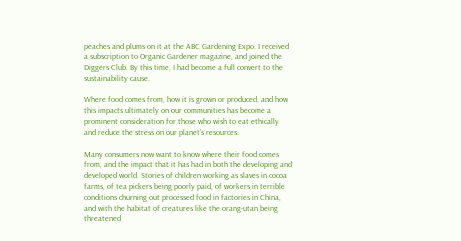peaches and plums on it at the ABC Gardening Expo. I received a subscription to Organic Gardener magazine, and joined the Diggers Club. By this time, I had become a full convert to the sustainability cause.

Where food comes from, how it is grown or produced, and how this impacts ultimately on our communities has become a prominent consideration for those who wish to eat ethically and reduce the stress on our planet’s resources.

Many consumers now want to know where their food comes from, and the impact that it has had in both the developing and developed world. Stories of children working as slaves in cocoa farms, of tea pickers being poorly paid, of workers in terrible conditions churning out processed food in factories in China, and with the habitat of creatures like the orang-utan being threatened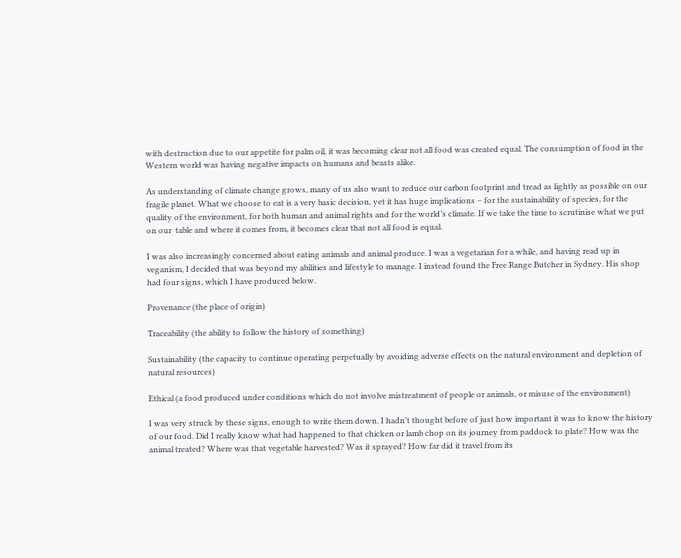with destruction due to our appetite for palm oil, it was becoming clear not all food was created equal. The consumption of food in the Western world was having negative impacts on humans and beasts alike.

As understanding of climate change grows, many of us also want to reduce our carbon footprint and tread as lightly as possible on our fragile planet. What we choose to eat is a very basic decision, yet it has huge implications – for the sustainability of species, for the quality of the environment, for both human and animal rights and for the world’s climate. If we take the time to scrutinise what we put on our  table and where it comes from, it becomes clear that not all food is equal.

I was also increasingly concerned about eating animals and animal produce. I was a vegetarian for a while, and having read up in veganism, I decided that was beyond my abilities and lifestyle to manage. I instead found the Free Range Butcher in Sydney. His shop had four signs, which I have produced below.

Provenance (the place of origin)

Traceability (the ability to follow the history of something)

Sustainability (the capacity to continue operating perpetually by avoiding adverse effects on the natural environment and depletion of natural resources)

Ethical (a food produced under conditions which do not involve mistreatment of people or animals, or misuse of the environment)

I was very struck by these signs, enough to write them down. I hadn’t thought before of just how important it was to know the history of our food. Did I really know what had happened to that chicken or lamb chop on its journey from paddock to plate? How was the animal treated? Where was that vegetable harvested? Was it sprayed? How far did it travel from its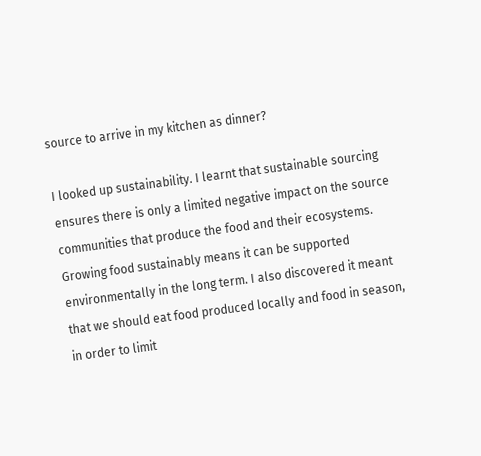source to arrive in my kitchen as dinner?

I looked up sustainability. I learnt that sustainable sourcing ensures there is only a limited negative impact on the source communities that produce the food and their ecosystems. Growing food sustainably means it can be supported environmentally in the long term. I also discovered it meant that we should eat food produced locally and food in season, in order to limit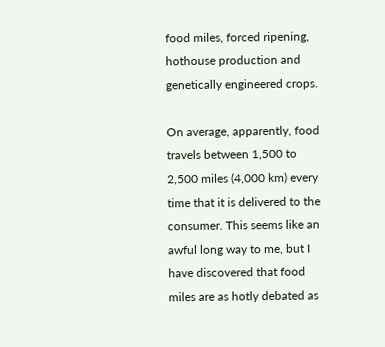food miles, forced ripening, hothouse production and genetically engineered crops.

On average, apparently, food travels between 1,500 to 2,500 miles (4,000 km) every time that it is delivered to the consumer. This seems like an awful long way to me, but I have discovered that food miles are as hotly debated as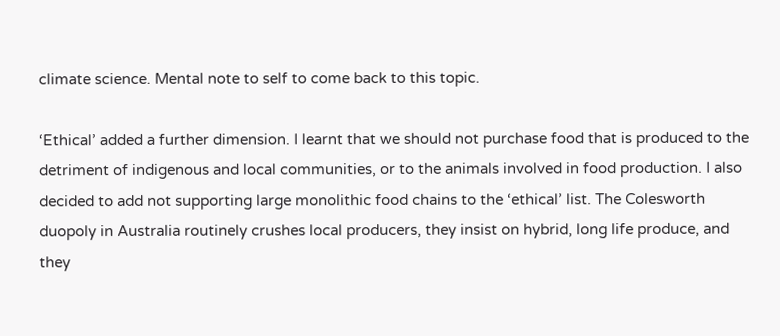climate science. Mental note to self to come back to this topic.

‘Ethical’ added a further dimension. I learnt that we should not purchase food that is produced to the detriment of indigenous and local communities, or to the animals involved in food production. I also decided to add not supporting large monolithic food chains to the ‘ethical’ list. The Colesworth duopoly in Australia routinely crushes local producers, they insist on hybrid, long life produce, and they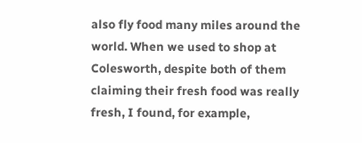also fly food many miles around the world. When we used to shop at Colesworth, despite both of them claiming their fresh food was really fresh, I found, for example,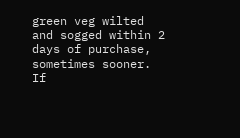green veg wilted and sogged within 2 days of purchase, sometimes sooner. If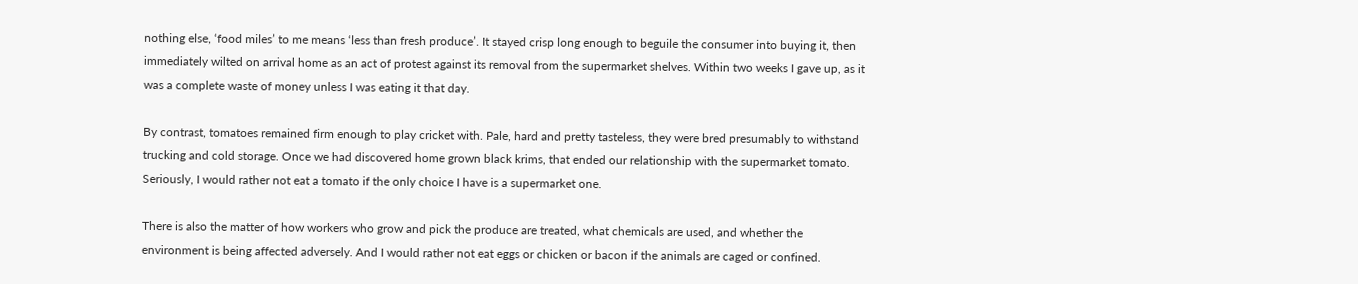nothing else, ‘food miles’ to me means ‘less than fresh produce’. It stayed crisp long enough to beguile the consumer into buying it, then immediately wilted on arrival home as an act of protest against its removal from the supermarket shelves. Within two weeks I gave up, as it was a complete waste of money unless I was eating it that day.

By contrast, tomatoes remained firm enough to play cricket with. Pale, hard and pretty tasteless, they were bred presumably to withstand trucking and cold storage. Once we had discovered home grown black krims, that ended our relationship with the supermarket tomato. Seriously, I would rather not eat a tomato if the only choice I have is a supermarket one.

There is also the matter of how workers who grow and pick the produce are treated, what chemicals are used, and whether the environment is being affected adversely. And I would rather not eat eggs or chicken or bacon if the animals are caged or confined.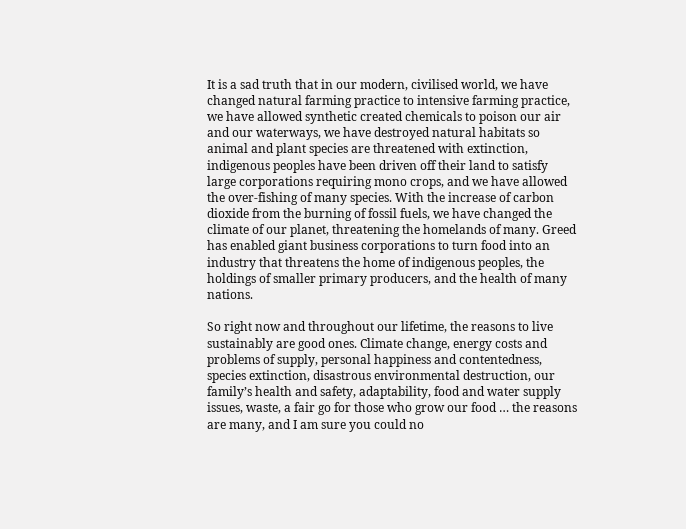It is a sad truth that in our modern, civilised world, we have changed natural farming practice to intensive farming practice, we have allowed synthetic created chemicals to poison our air and our waterways, we have destroyed natural habitats so animal and plant species are threatened with extinction, indigenous peoples have been driven off their land to satisfy large corporations requiring mono crops, and we have allowed the over-fishing of many species. With the increase of carbon dioxide from the burning of fossil fuels, we have changed the climate of our planet, threatening the homelands of many. Greed has enabled giant business corporations to turn food into an industry that threatens the home of indigenous peoples, the holdings of smaller primary producers, and the health of many nations.

So right now and throughout our lifetime, the reasons to live sustainably are good ones. Climate change, energy costs and problems of supply, personal happiness and contentedness, species extinction, disastrous environmental destruction, our family’s health and safety, adaptability, food and water supply issues, waste, a fair go for those who grow our food … the reasons are many, and I am sure you could no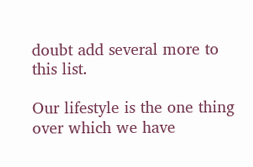doubt add several more to this list.

Our lifestyle is the one thing over which we have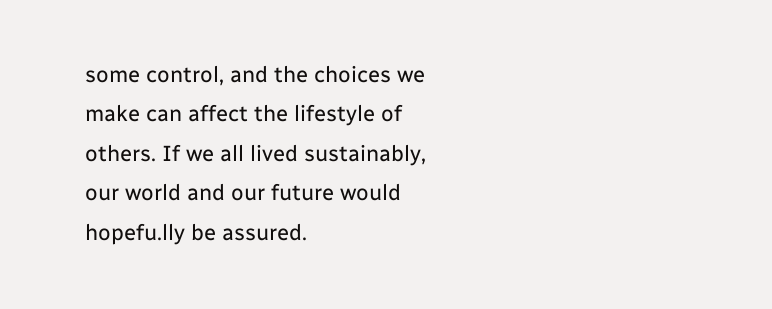some control, and the choices we make can affect the lifestyle of others. If we all lived sustainably, our world and our future would hopefu.lly be assured.